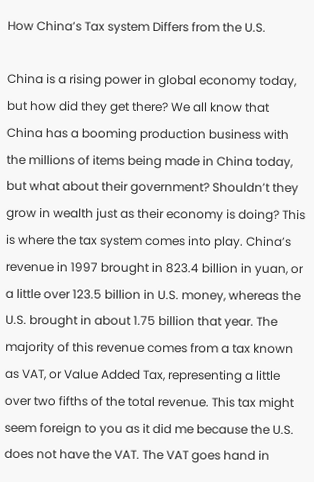How China’s Tax system Differs from the U.S.

China is a rising power in global economy today, but how did they get there? We all know that China has a booming production business with the millions of items being made in China today, but what about their government? Shouldn’t they grow in wealth just as their economy is doing? This is where the tax system comes into play. China’s revenue in 1997 brought in 823.4 billion in yuan, or a little over 123.5 billion in U.S. money, whereas the U.S. brought in about 1.75 billion that year. The majority of this revenue comes from a tax known as VAT, or Value Added Tax, representing a little over two fifths of the total revenue. This tax might seem foreign to you as it did me because the U.S. does not have the VAT. The VAT goes hand in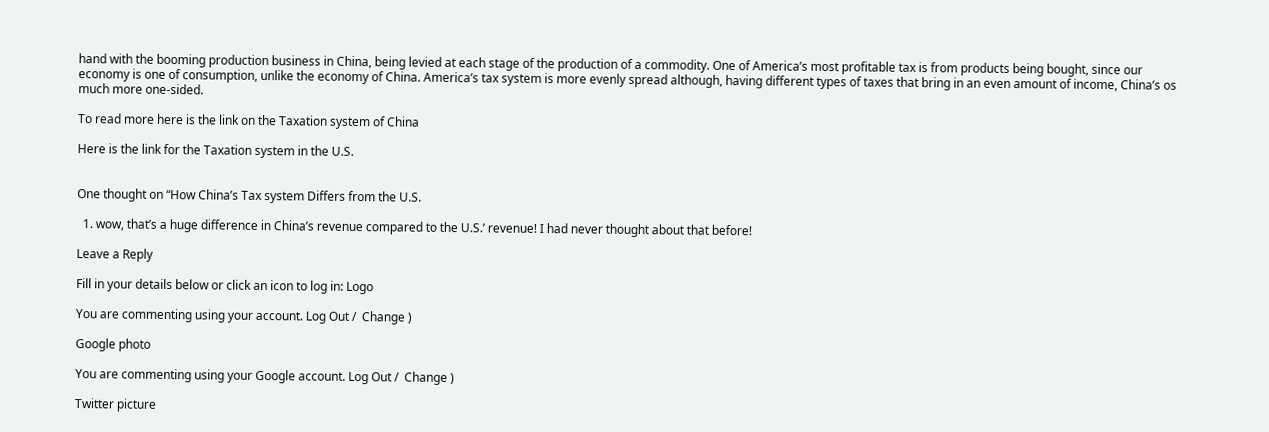hand with the booming production business in China, being levied at each stage of the production of a commodity. One of America’s most profitable tax is from products being bought, since our economy is one of consumption, unlike the economy of China. America’s tax system is more evenly spread although, having different types of taxes that bring in an even amount of income, China’s os much more one-sided.

To read more here is the link on the Taxation system of China

Here is the link for the Taxation system in the U.S.


One thought on “How China’s Tax system Differs from the U.S.

  1. wow, that’s a huge difference in China’s revenue compared to the U.S.’ revenue! I had never thought about that before!

Leave a Reply

Fill in your details below or click an icon to log in: Logo

You are commenting using your account. Log Out /  Change )

Google photo

You are commenting using your Google account. Log Out /  Change )

Twitter picture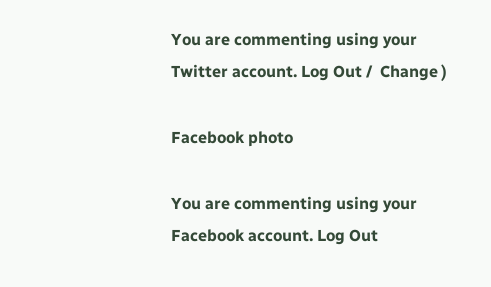You are commenting using your Twitter account. Log Out /  Change )

Facebook photo

You are commenting using your Facebook account. Log Out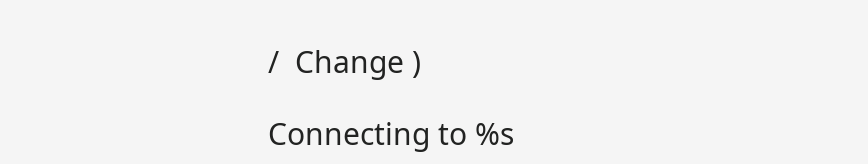/  Change )

Connecting to %s